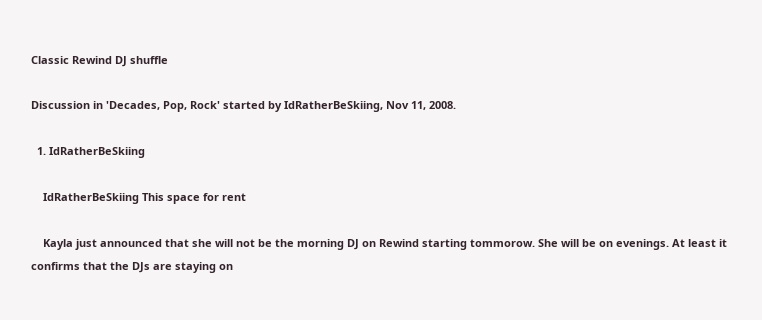Classic Rewind DJ shuffle

Discussion in 'Decades, Pop, Rock' started by IdRatherBeSkiing, Nov 11, 2008.

  1. IdRatherBeSkiing

    IdRatherBeSkiing This space for rent

    Kayla just announced that she will not be the morning DJ on Rewind starting tommorow. She will be on evenings. At least it confirms that the DJs are staying on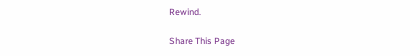Rewind.

Share This Page